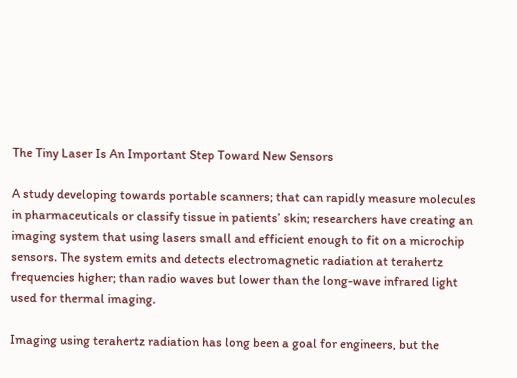The Tiny Laser Is An Important Step Toward New Sensors

A study developing towards portable scanners; that can rapidly measure molecules in pharmaceuticals or classify tissue in patients’ skin; researchers have creating an imaging system that using lasers small and efficient enough to fit on a microchip sensors. The system emits and detects electromagnetic radiation at terahertz frequencies higher; than radio waves but lower than the long-wave infrared light used for thermal imaging.

Imaging using terahertz radiation has long been a goal for engineers, but the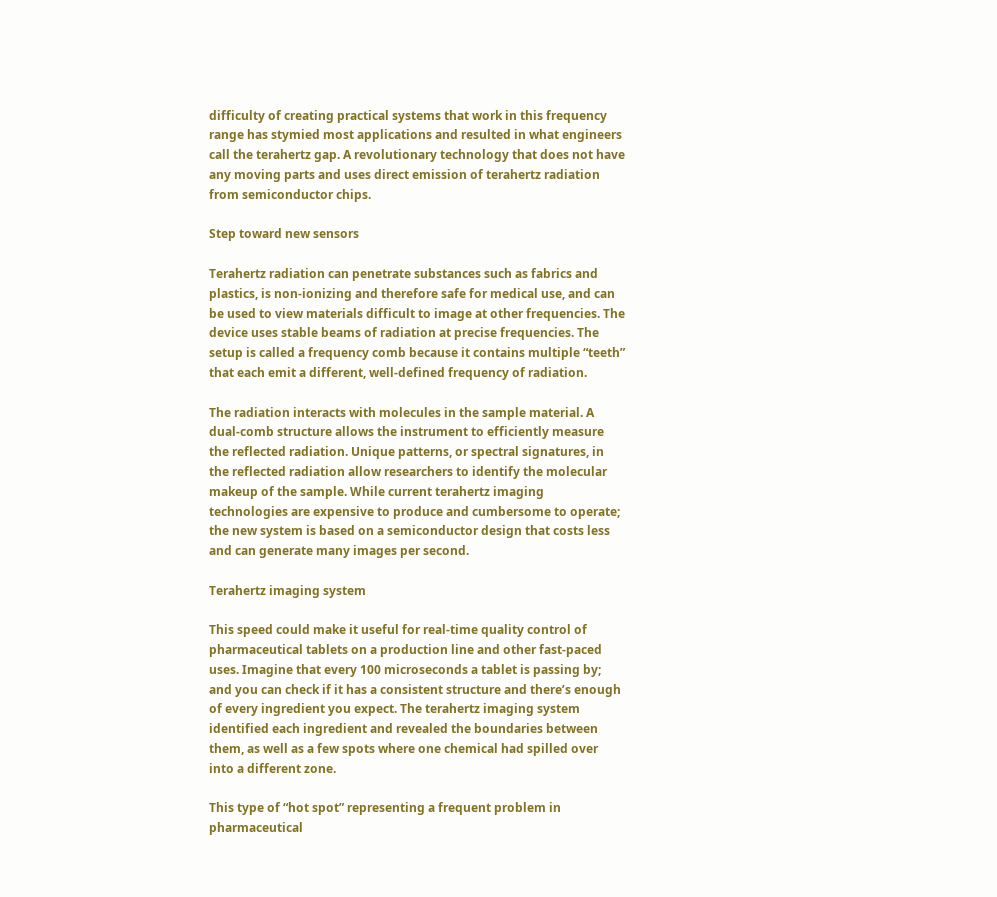difficulty of creating practical systems that work in this frequency range has stymied most applications and resulted in what engineers call the terahertz gap. A revolutionary technology that does not have any moving parts and uses direct emission of terahertz radiation from semiconductor chips.

Step toward new sensors

Terahertz radiation can penetrate substances such as fabrics and plastics, is non-ionizing and therefore safe for medical use, and can be used to view materials difficult to image at other frequencies. The device uses stable beams of radiation at precise frequencies. The setup is called a frequency comb because it contains multiple “teeth” that each emit a different, well-defined frequency of radiation.

The radiation interacts with molecules in the sample material. A dual-comb structure allows the instrument to efficiently measure the reflected radiation. Unique patterns, or spectral signatures, in the reflected radiation allow researchers to identify the molecular makeup of the sample. While current terahertz imaging technologies are expensive to produce and cumbersome to operate; the new system is based on a semiconductor design that costs less and can generate many images per second.

Terahertz imaging system

This speed could make it useful for real-time quality control of pharmaceutical tablets on a production line and other fast-paced uses. Imagine that every 100 microseconds a tablet is passing by; and you can check if it has a consistent structure and there’s enough of every ingredient you expect. The terahertz imaging system identified each ingredient and revealed the boundaries between them, as well as a few spots where one chemical had spilled over into a different zone.

This type of “hot spot” representing a frequent problem in pharmaceutical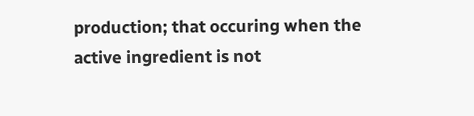production; that occuring when the active ingredient is not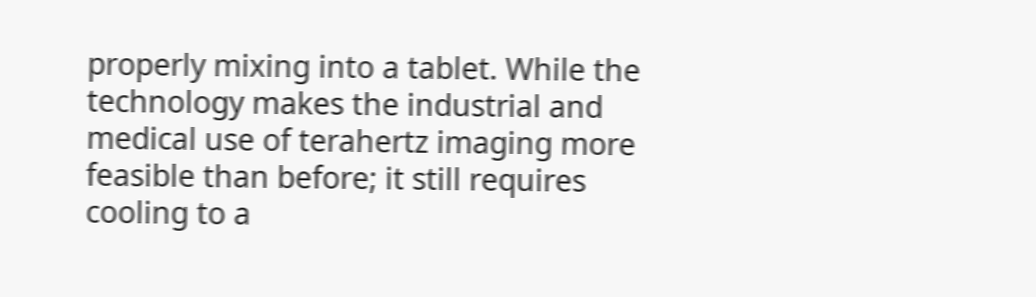properly mixing into a tablet. While the technology makes the industrial and medical use of terahertz imaging more feasible than before; it still requires cooling to a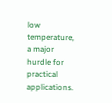low temperature, a major hurdle for practical applications.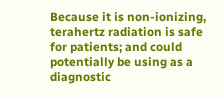Because it is non-ionizing, terahertz radiation is safe for patients; and could potentially be using as a diagnostic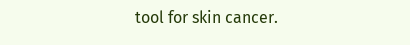tool for skin cancer.